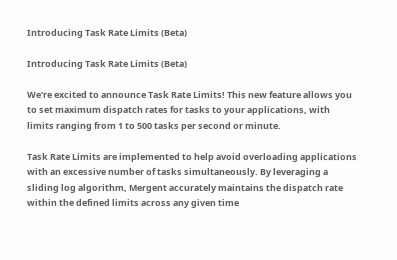Introducing Task Rate Limits (Beta)

Introducing Task Rate Limits (Beta)

We're excited to announce Task Rate Limits! This new feature allows you to set maximum dispatch rates for tasks to your applications, with limits ranging from 1 to 500 tasks per second or minute.

Task Rate Limits are implemented to help avoid overloading applications with an excessive number of tasks simultaneously. By leveraging a sliding log algorithm, Mergent accurately maintains the dispatch rate within the defined limits across any given time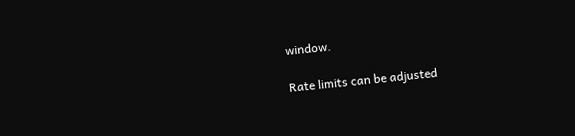window.

Rate limits can be adjusted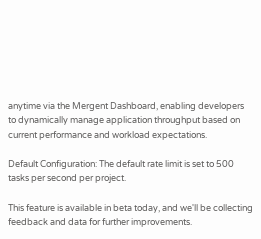anytime via the Mergent Dashboard, enabling developers to dynamically manage application throughput based on current performance and workload expectations.

Default Configuration: The default rate limit is set to 500 tasks per second per project.

This feature is available in beta today, and we'll be collecting feedback and data for further improvements.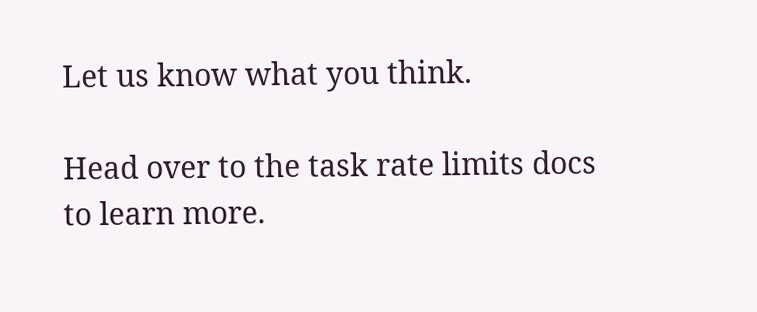Let us know what you think.

Head over to the task rate limits docs to learn more.